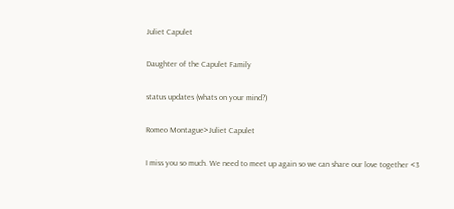Juliet Capulet

Daughter of the Capulet Family

status updates (whats on your mind?)

Romeo Montague>Juliet Capulet

I miss you so much. We need to meet up again so we can share our love together <3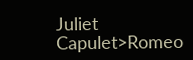Juliet Capulet>Romeo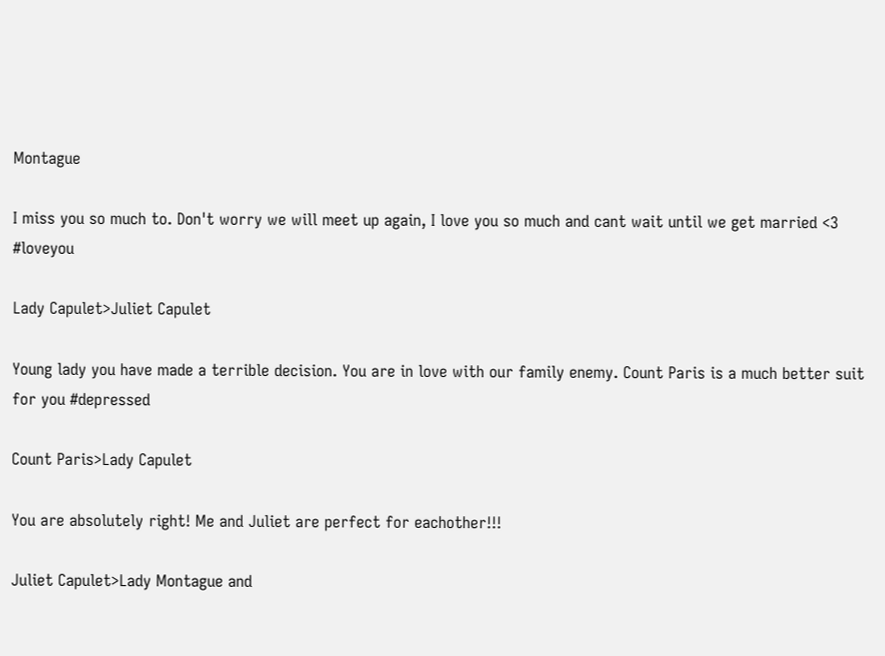Montague

I miss you so much to. Don't worry we will meet up again, I love you so much and cant wait until we get married <3 #loveyou

Lady Capulet>Juliet Capulet

Young lady you have made a terrible decision. You are in love with our family enemy. Count Paris is a much better suit for you #depressed

Count Paris>Lady Capulet

You are absolutely right! Me and Juliet are perfect for eachother!!!

Juliet Capulet>Lady Montague and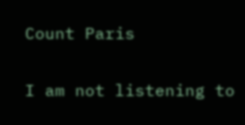Count Paris

I am not listening to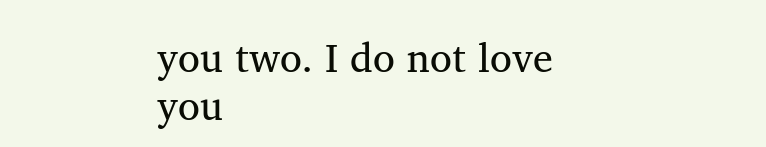you two. I do not love you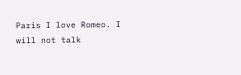Paris I love Romeo. I will not talk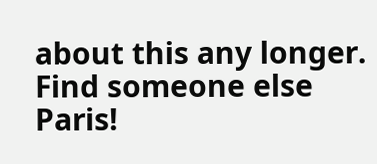about this any longer. Find someone else Paris!